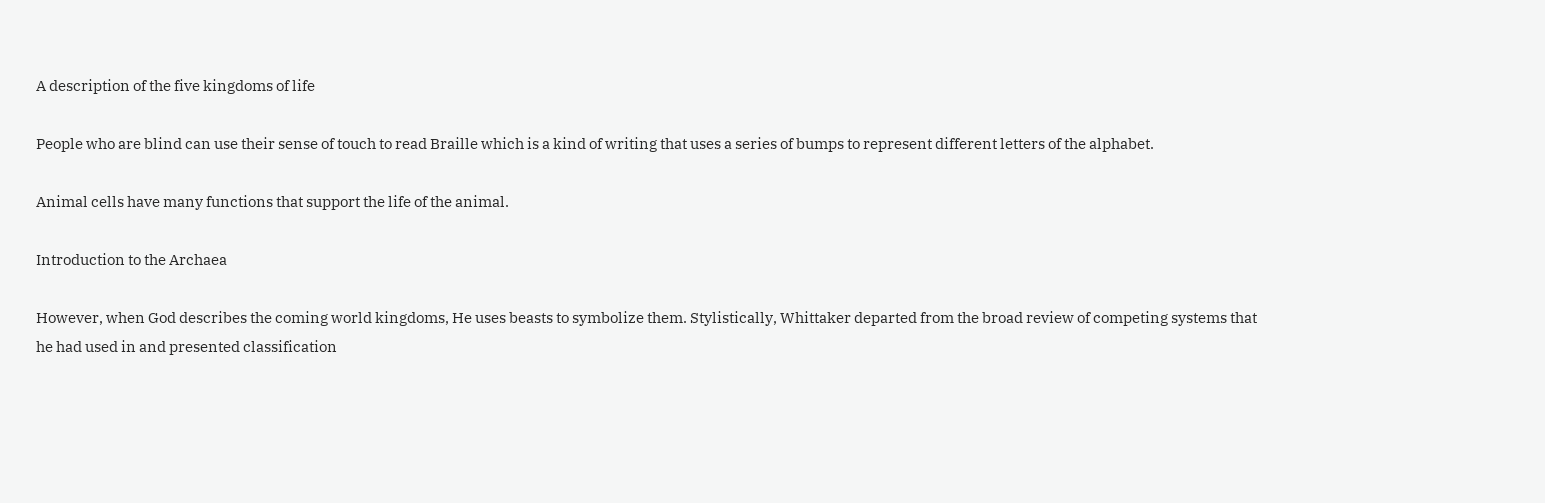A description of the five kingdoms of life

People who are blind can use their sense of touch to read Braille which is a kind of writing that uses a series of bumps to represent different letters of the alphabet.

Animal cells have many functions that support the life of the animal.

Introduction to the Archaea

However, when God describes the coming world kingdoms, He uses beasts to symbolize them. Stylistically, Whittaker departed from the broad review of competing systems that he had used in and presented classification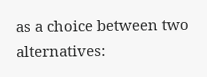as a choice between two alternatives: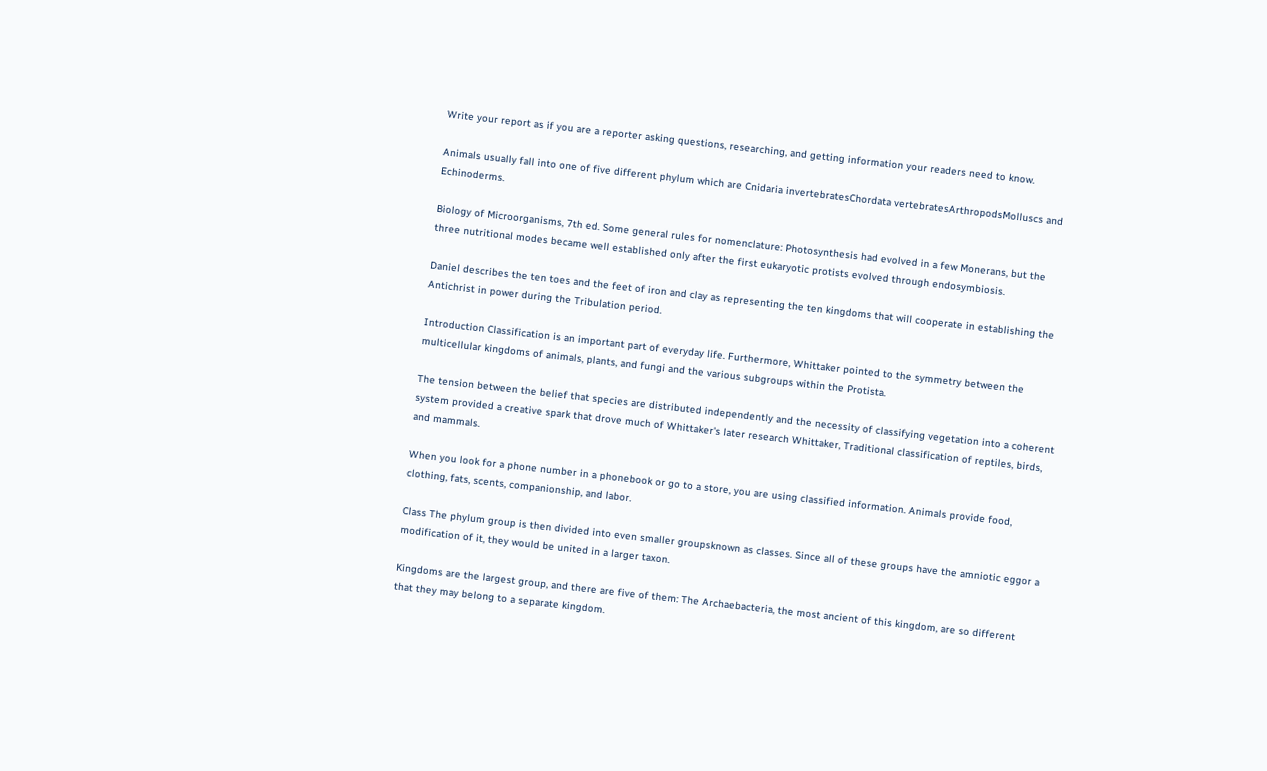Write your report as if you are a reporter asking questions, researching, and getting information your readers need to know.

Animals usually fall into one of five different phylum which are Cnidaria invertebratesChordata vertebratesArthropodsMolluscs and Echinoderms.

Biology of Microorganisms, 7th ed. Some general rules for nomenclature: Photosynthesis had evolved in a few Monerans, but the three nutritional modes became well established only after the first eukaryotic protists evolved through endosymbiosis.

Daniel describes the ten toes and the feet of iron and clay as representing the ten kingdoms that will cooperate in establishing the Antichrist in power during the Tribulation period.

Introduction Classification is an important part of everyday life. Furthermore, Whittaker pointed to the symmetry between the multicellular kingdoms of animals, plants, and fungi and the various subgroups within the Protista.

The tension between the belief that species are distributed independently and the necessity of classifying vegetation into a coherent system provided a creative spark that drove much of Whittaker's later research Whittaker, Traditional classification of reptiles, birds, and mammals.

When you look for a phone number in a phonebook or go to a store, you are using classified information. Animals provide food, clothing, fats, scents, companionship, and labor.

Class The phylum group is then divided into even smaller groupsknown as classes. Since all of these groups have the amniotic eggor a modification of it, they would be united in a larger taxon.

Kingdoms are the largest group, and there are five of them: The Archaebacteria, the most ancient of this kingdom, are so different that they may belong to a separate kingdom.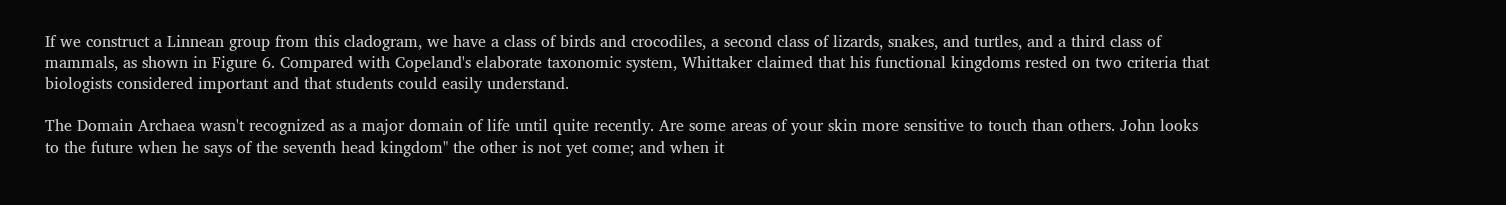If we construct a Linnean group from this cladogram, we have a class of birds and crocodiles, a second class of lizards, snakes, and turtles, and a third class of mammals, as shown in Figure 6. Compared with Copeland's elaborate taxonomic system, Whittaker claimed that his functional kingdoms rested on two criteria that biologists considered important and that students could easily understand.

The Domain Archaea wasn't recognized as a major domain of life until quite recently. Are some areas of your skin more sensitive to touch than others. John looks to the future when he says of the seventh head kingdom" the other is not yet come; and when it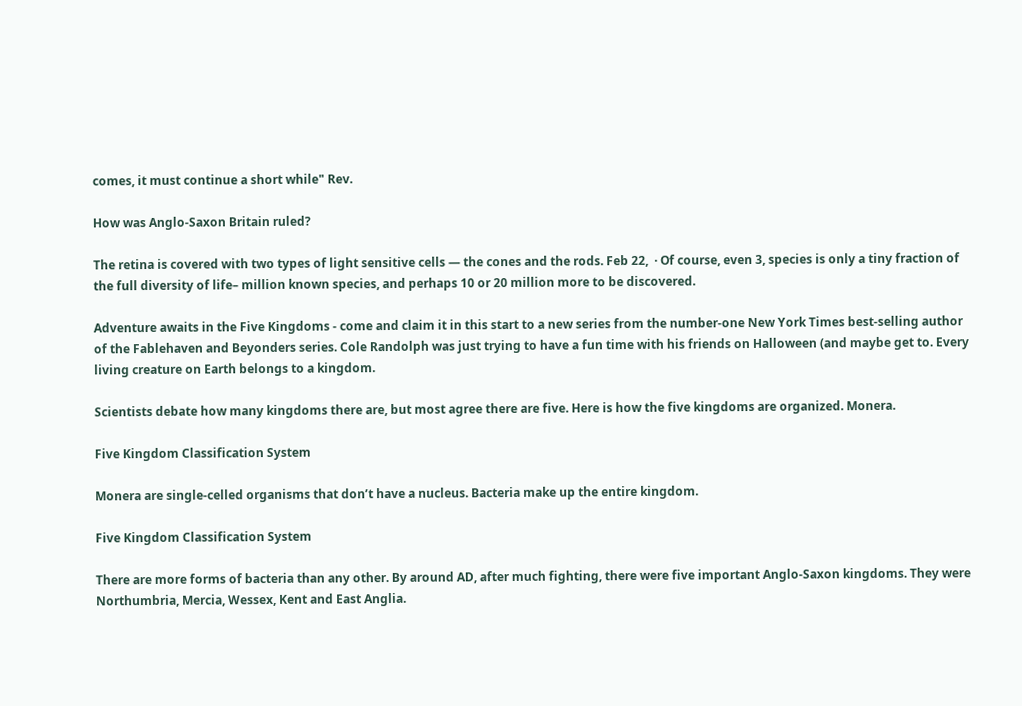comes, it must continue a short while" Rev.

How was Anglo-Saxon Britain ruled?

The retina is covered with two types of light sensitive cells — the cones and the rods. Feb 22,  · Of course, even 3, species is only a tiny fraction of the full diversity of life– million known species, and perhaps 10 or 20 million more to be discovered.

Adventure awaits in the Five Kingdoms - come and claim it in this start to a new series from the number-one New York Times best-selling author of the Fablehaven and Beyonders series. Cole Randolph was just trying to have a fun time with his friends on Halloween (and maybe get to. Every living creature on Earth belongs to a kingdom.

Scientists debate how many kingdoms there are, but most agree there are five. Here is how the five kingdoms are organized. Monera.

Five Kingdom Classification System

Monera are single-celled organisms that don’t have a nucleus. Bacteria make up the entire kingdom.

Five Kingdom Classification System

There are more forms of bacteria than any other. By around AD, after much fighting, there were five important Anglo-Saxon kingdoms. They were Northumbria, Mercia, Wessex, Kent and East Anglia.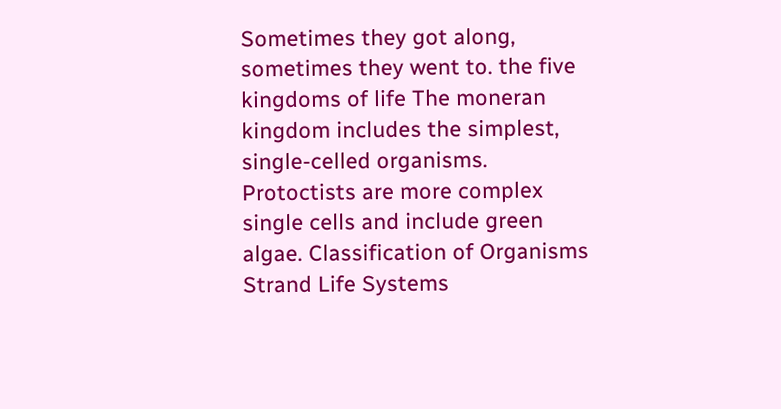Sometimes they got along, sometimes they went to. the five kingdoms of life The moneran kingdom includes the simplest, single-celled organisms. Protoctists are more complex single cells and include green algae. Classification of Organisms Strand Life Systems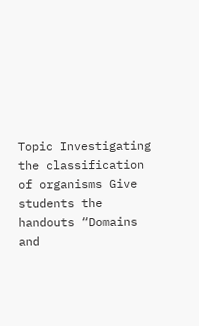Topic Investigating the classification of organisms Give students the handouts “Domains and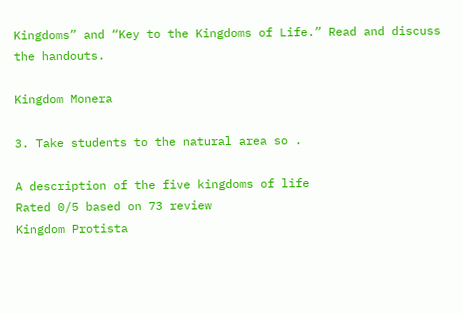Kingdoms” and “Key to the Kingdoms of Life.” Read and discuss the handouts.

Kingdom Monera

3. Take students to the natural area so .

A description of the five kingdoms of life
Rated 0/5 based on 73 review
Kingdom Protista